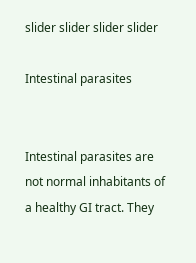slider slider slider slider

Intestinal parasites


Intestinal parasites are not normal inhabitants of a healthy GI tract. They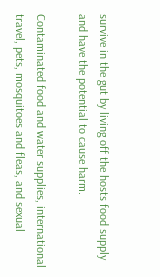survive in the gut by living off the hosts food supply and have the potential to cause harm.

Contaminated food and water supplies, international travel, pets, mosquitoes and fleas, and sexual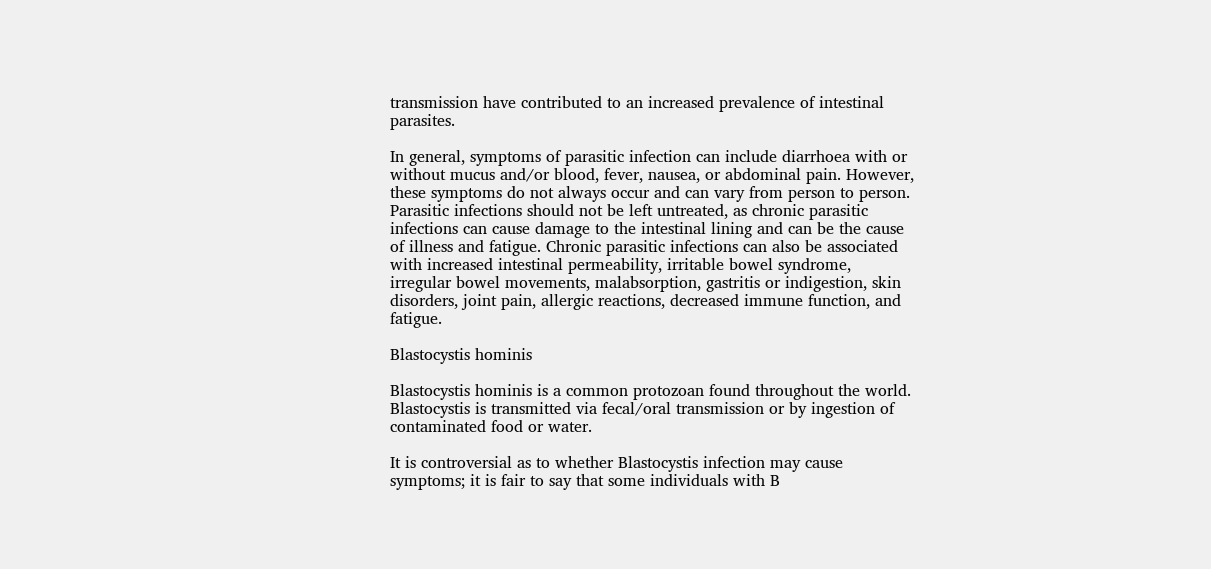transmission have contributed to an increased prevalence of intestinal parasites.

In general, symptoms of parasitic infection can include diarrhoea with or without mucus and/or blood, fever, nausea, or abdominal pain. However, these symptoms do not always occur and can vary from person to person. Parasitic infections should not be left untreated, as chronic parasitic infections can cause damage to the intestinal lining and can be the cause of illness and fatigue. Chronic parasitic infections can also be associated with increased intestinal permeability, irritable bowel syndrome, irregular bowel movements, malabsorption, gastritis or indigestion, skin disorders, joint pain, allergic reactions, decreased immune function, and fatigue.

Blastocystis hominis

Blastocystis hominis is a common protozoan found throughout the world. Blastocystis is transmitted via fecal/oral transmission or by ingestion of contaminated food or water.

It is controversial as to whether Blastocystis infection may cause symptoms; it is fair to say that some individuals with B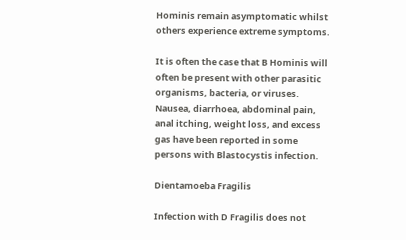Hominis remain asymptomatic whilst others experience extreme symptoms.

It is often the case that B Hominis will often be present with other parasitic organisms, bacteria, or viruses. Nausea, diarrhoea, abdominal pain, anal itching, weight loss, and excess gas have been reported in some persons with Blastocystis infection.

Dientamoeba Fragilis

Infection with D Fragilis does not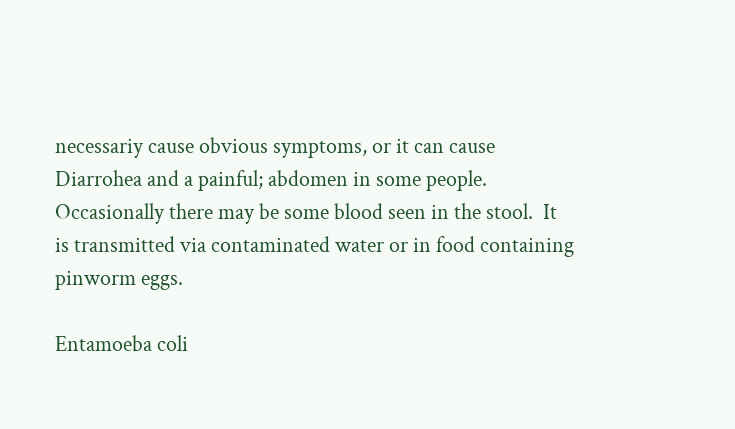necessariy cause obvious symptoms, or it can cause Diarrohea and a painful; abdomen in some people.  Occasionally there may be some blood seen in the stool.  It is transmitted via contaminated water or in food containing pinworm eggs.

Entamoeba coli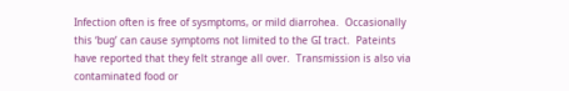Infection often is free of sysmptoms, or mild diarrohea.  Occasionally this ‘bug’ can cause symptoms not limited to the GI tract.  Pateints have reported that they felt strange all over.  Transmission is also via contaminated food or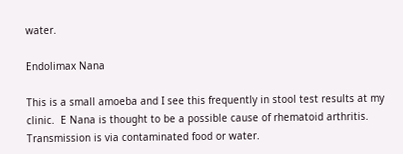water.

Endolimax Nana

This is a small amoeba and I see this frequently in stool test results at my clinic.  E Nana is thought to be a possible cause of rhematoid arthritis.  Transmission is via contaminated food or water.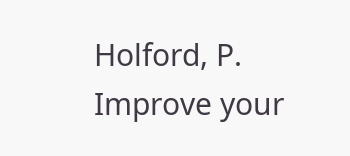Holford, P. Improve your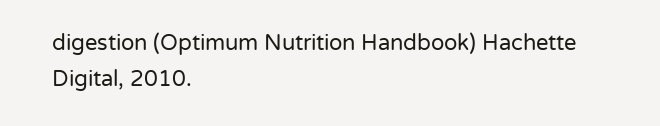digestion (Optimum Nutrition Handbook) Hachette Digital, 2010.